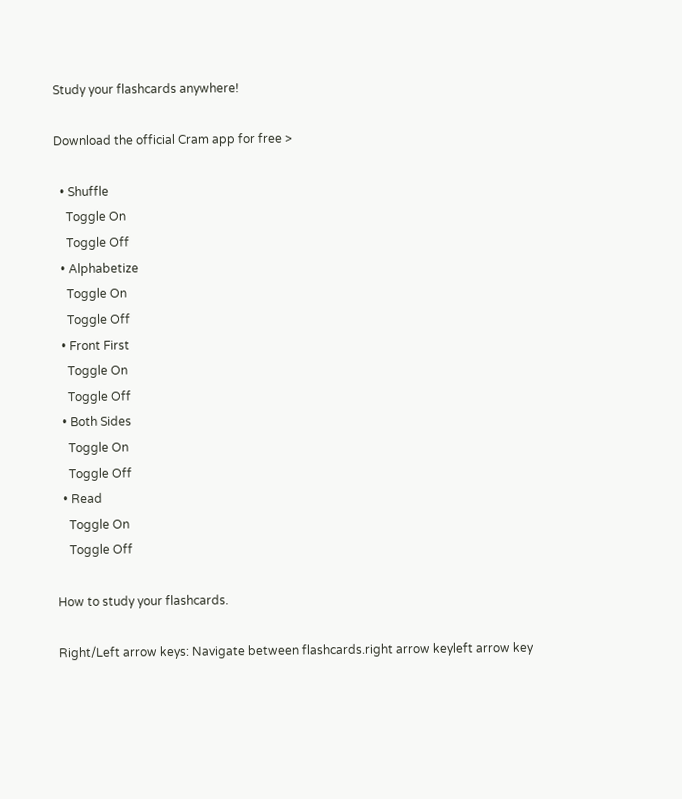Study your flashcards anywhere!

Download the official Cram app for free >

  • Shuffle
    Toggle On
    Toggle Off
  • Alphabetize
    Toggle On
    Toggle Off
  • Front First
    Toggle On
    Toggle Off
  • Both Sides
    Toggle On
    Toggle Off
  • Read
    Toggle On
    Toggle Off

How to study your flashcards.

Right/Left arrow keys: Navigate between flashcards.right arrow keyleft arrow key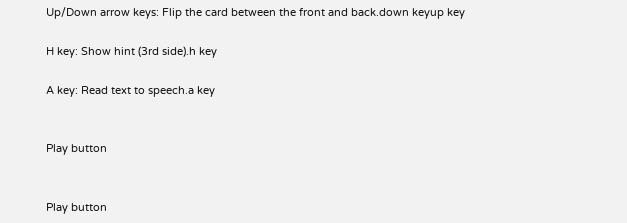Up/Down arrow keys: Flip the card between the front and back.down keyup key

H key: Show hint (3rd side).h key

A key: Read text to speech.a key


Play button


Play button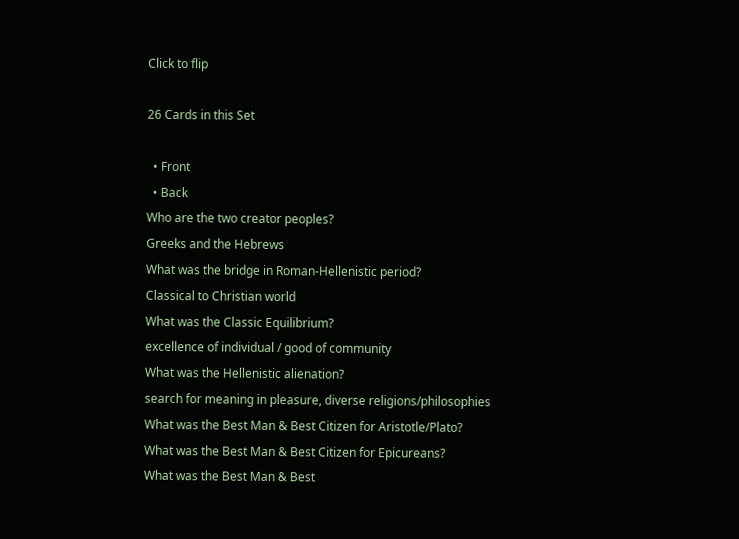Click to flip

26 Cards in this Set

  • Front
  • Back
Who are the two creator peoples?
Greeks and the Hebrews
What was the bridge in Roman-Hellenistic period?
Classical to Christian world
What was the Classic Equilibrium?
excellence of individual / good of community
What was the Hellenistic alienation?
search for meaning in pleasure, diverse religions/philosophies
What was the Best Man & Best Citizen for Aristotle/Plato?
What was the Best Man & Best Citizen for Epicureans?
What was the Best Man & Best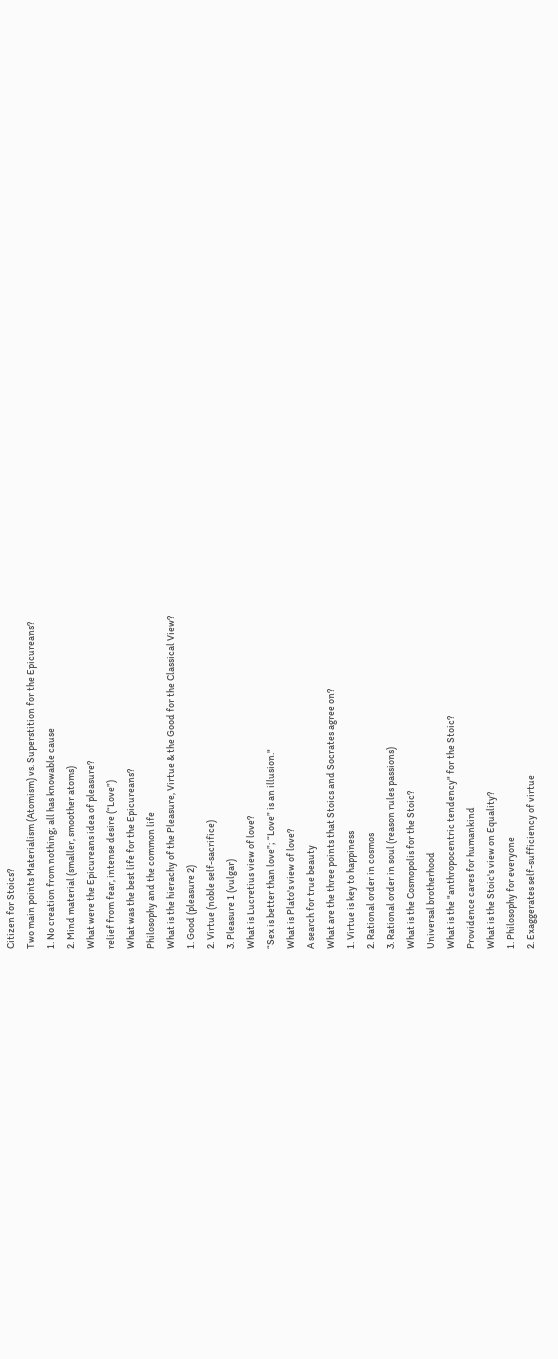Citizen for Stoics?
Two main points Materialism (Atomism) vs. Superstition for the Epicureans?
1. No creation from nothing; all has knowable cause
2. Mind material (smaller, smoother atoms)
What were the Epicureans idea of pleasure?
relief from fear, intense desire (“Love”)
What was the best life for the Epicureans?
Philosophy and the common life
What is the hierachy of the Pleasure, Virtue & the Good for the Classical View?
1. Good (pleasure 2)
2. Virtue (noble self-sacrifice)
3. Pleasure 1 (vulgar)
What is Lucretius view of love?
“Sex is better than love”; “Love” is an illusion."
What is Plato's view of love?
A search for true beauty
What are the three points that Stoics and Socrates agree on?
1. Virtue is key to happiness
2. Rational order in cosmos
3. Rational order in soul (reason rules passions)
What is the Cosmopolis for the Stoic?
Universal brotherhood
What is the "anthropocentric tendency" for the Stoic?
Providence cares for humankind
What is the Stoic's view on Equality?
1. Philosophy for everyone
2. Exaggerates self-sufficiency of virtue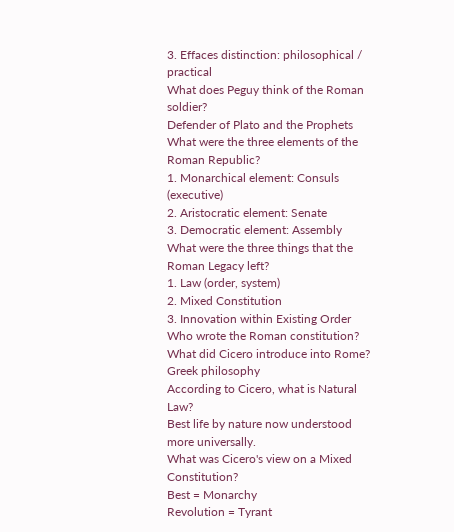3. Effaces distinction: philosophical / practical
What does Peguy think of the Roman soldier?
Defender of Plato and the Prophets
What were the three elements of the Roman Republic?
1. Monarchical element: Consuls (executive)
2. Aristocratic element: Senate
3. Democratic element: Assembly
What were the three things that the Roman Legacy left?
1. Law (order, system)
2. Mixed Constitution
3. Innovation within Existing Order
Who wrote the Roman constitution?
What did Cicero introduce into Rome?
Greek philosophy
According to Cicero, what is Natural Law?
Best life by nature now understood more universally.
What was Cicero's view on a Mixed Constitution?
Best = Monarchy
Revolution = Tyrant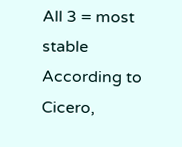All 3 = most stable
According to Cicero,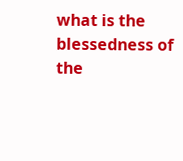what is the blessedness of the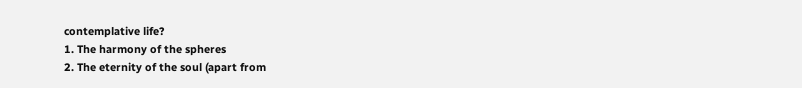contemplative life?
1. The harmony of the spheres
2. The eternity of the soul (apart from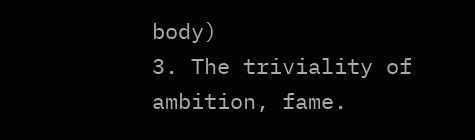body)
3. The triviality of ambition, fame.